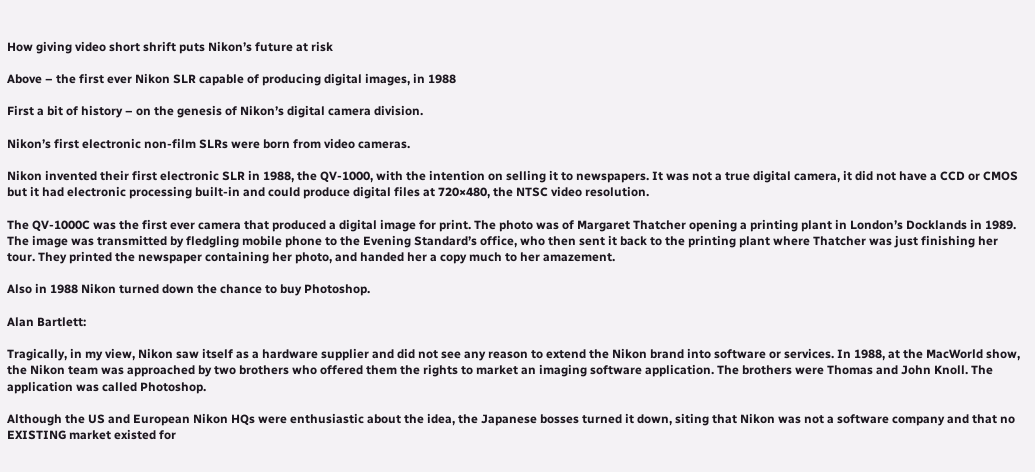How giving video short shrift puts Nikon’s future at risk

Above – the first ever Nikon SLR capable of producing digital images, in 1988

First a bit of history – on the genesis of Nikon’s digital camera division.

Nikon’s first electronic non-film SLRs were born from video cameras.

Nikon invented their first electronic SLR in 1988, the QV-1000, with the intention on selling it to newspapers. It was not a true digital camera, it did not have a CCD or CMOS but it had electronic processing built-in and could produce digital files at 720×480, the NTSC video resolution.

The QV-1000C was the first ever camera that produced a digital image for print. The photo was of Margaret Thatcher opening a printing plant in London’s Docklands in 1989. The image was transmitted by fledgling mobile phone to the Evening Standard’s office, who then sent it back to the printing plant where Thatcher was just finishing her tour. They printed the newspaper containing her photo, and handed her a copy much to her amazement.

Also in 1988 Nikon turned down the chance to buy Photoshop.

Alan Bartlett:

Tragically, in my view, Nikon saw itself as a hardware supplier and did not see any reason to extend the Nikon brand into software or services. In 1988, at the MacWorld show, the Nikon team was approached by two brothers who offered them the rights to market an imaging software application. The brothers were Thomas and John Knoll. The application was called Photoshop.

Although the US and European Nikon HQs were enthusiastic about the idea, the Japanese bosses turned it down, siting that Nikon was not a software company and that no EXISTING market existed for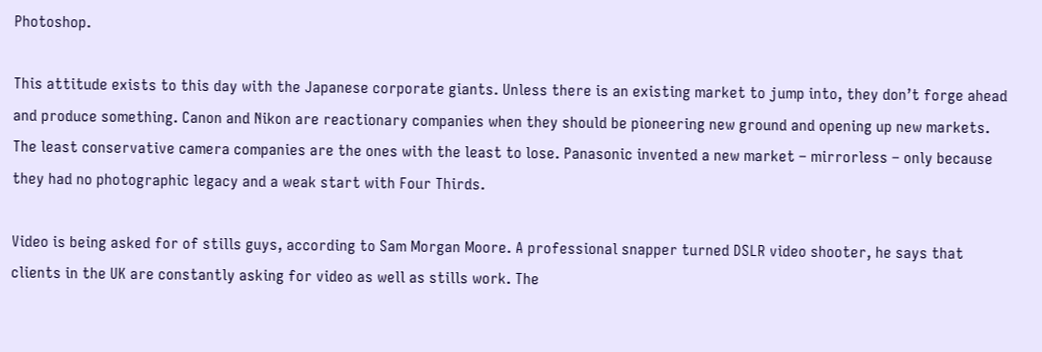Photoshop.

This attitude exists to this day with the Japanese corporate giants. Unless there is an existing market to jump into, they don’t forge ahead and produce something. Canon and Nikon are reactionary companies when they should be pioneering new ground and opening up new markets. The least conservative camera companies are the ones with the least to lose. Panasonic invented a new market – mirrorless – only because they had no photographic legacy and a weak start with Four Thirds.

Video is being asked for of stills guys, according to Sam Morgan Moore. A professional snapper turned DSLR video shooter, he says that clients in the UK are constantly asking for video as well as stills work. The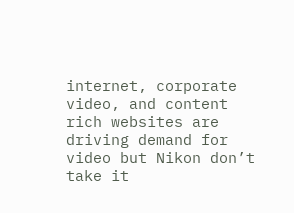internet, corporate video, and content rich websites are driving demand for video but Nikon don’t take it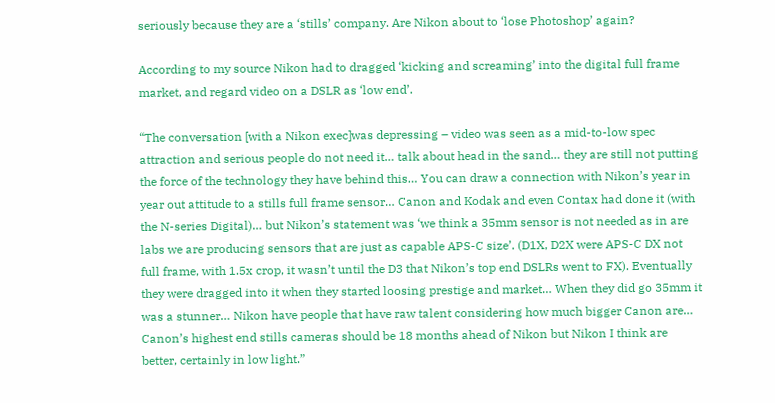seriously because they are a ‘stills’ company. Are Nikon about to ‘lose Photoshop’ again?

According to my source Nikon had to dragged ‘kicking and screaming’ into the digital full frame market, and regard video on a DSLR as ‘low end’.

“The conversation [with a Nikon exec]was depressing – video was seen as a mid-to-low spec attraction and serious people do not need it… talk about head in the sand… they are still not putting the force of the technology they have behind this… You can draw a connection with Nikon’s year in year out attitude to a stills full frame sensor… Canon and Kodak and even Contax had done it (with the N-series Digital)… but Nikon’s statement was ‘we think a 35mm sensor is not needed as in are labs we are producing sensors that are just as capable APS-C size’. (D1X, D2X were APS-C DX not full frame, with 1.5x crop, it wasn’t until the D3 that Nikon’s top end DSLRs went to FX). Eventually they were dragged into it when they started loosing prestige and market… When they did go 35mm it was a stunner… Nikon have people that have raw talent considering how much bigger Canon are… Canon’s highest end stills cameras should be 18 months ahead of Nikon but Nikon I think are better, certainly in low light.”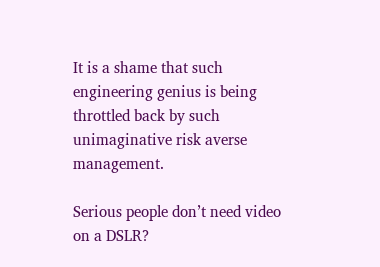It is a shame that such engineering genius is being throttled back by such unimaginative risk averse management.

Serious people don’t need video on a DSLR?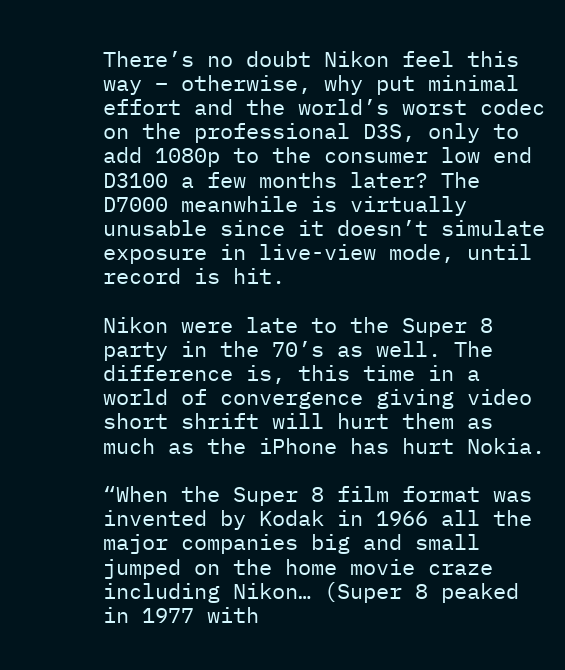There’s no doubt Nikon feel this way – otherwise, why put minimal effort and the world’s worst codec on the professional D3S, only to add 1080p to the consumer low end D3100 a few months later? The D7000 meanwhile is virtually unusable since it doesn’t simulate exposure in live-view mode, until record is hit.

Nikon were late to the Super 8 party in the 70’s as well. The difference is, this time in a world of convergence giving video short shrift will hurt them as much as the iPhone has hurt Nokia.

“When the Super 8 film format was invented by Kodak in 1966 all the major companies big and small jumped on the home movie craze including Nikon… (Super 8 peaked in 1977 with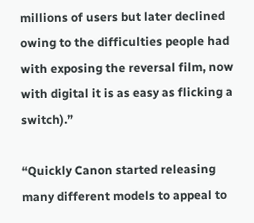millions of users but later declined owing to the difficulties people had with exposing the reversal film, now with digital it is as easy as flicking a switch).”

“Quickly Canon started releasing many different models to appeal to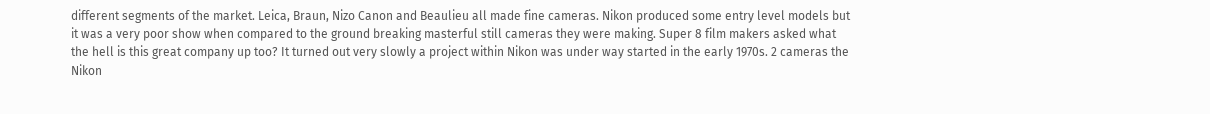different segments of the market. Leica, Braun, Nizo Canon and Beaulieu all made fine cameras. Nikon produced some entry level models but it was a very poor show when compared to the ground breaking masterful still cameras they were making. Super 8 film makers asked what the hell is this great company up too? It turned out very slowly a project within Nikon was under way started in the early 1970s. 2 cameras the Nikon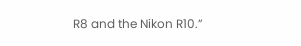R8 and the Nikon R10.”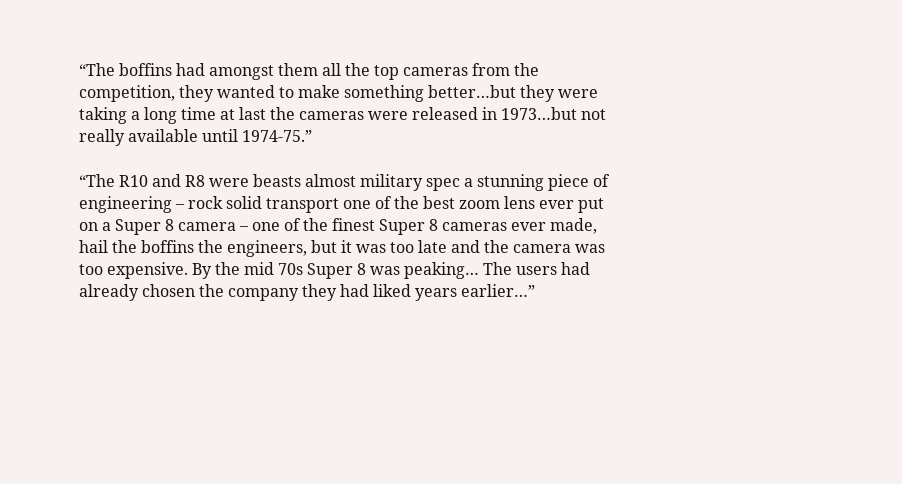“The boffins had amongst them all the top cameras from the competition, they wanted to make something better…but they were taking a long time at last the cameras were released in 1973…but not really available until 1974-75.”

“The R10 and R8 were beasts almost military spec a stunning piece of engineering – rock solid transport one of the best zoom lens ever put on a Super 8 camera – one of the finest Super 8 cameras ever made, hail the boffins the engineers, but it was too late and the camera was too expensive. By the mid 70s Super 8 was peaking… The users had already chosen the company they had liked years earlier…”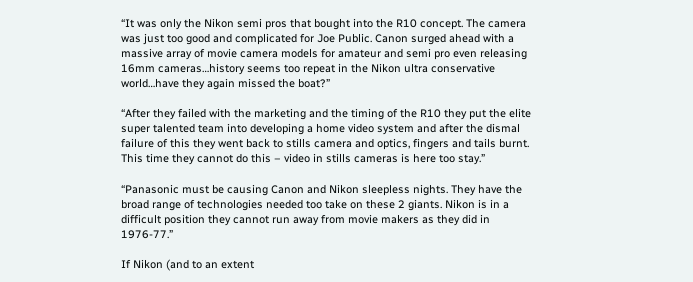“It was only the Nikon semi pros that bought into the R10 concept. The camera was just too good and complicated for Joe Public. Canon surged ahead with a massive array of movie camera models for amateur and semi pro even releasing 16mm cameras…history seems too repeat in the Nikon ultra conservative world…have they again missed the boat?”

“After they failed with the marketing and the timing of the R10 they put the elite super talented team into developing a home video system and after the dismal failure of this they went back to stills camera and optics, fingers and tails burnt. This time they cannot do this – video in stills cameras is here too stay.”

“Panasonic must be causing Canon and Nikon sleepless nights. They have the broad range of technologies needed too take on these 2 giants. Nikon is in a difficult position they cannot run away from movie makers as they did in 1976-77.”

If Nikon (and to an extent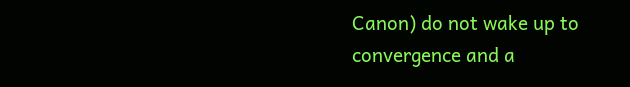Canon) do not wake up to convergence and a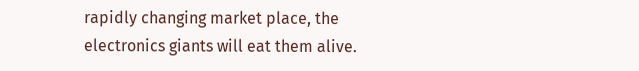rapidly changing market place, the electronics giants will eat them alive.